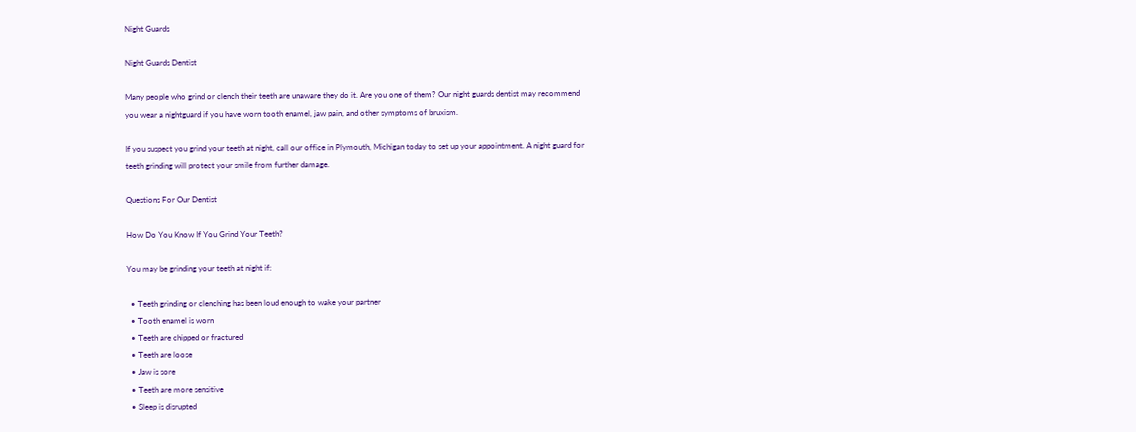Night Guards

Night Guards Dentist

Many people who grind or clench their teeth are unaware they do it. Are you one of them? Our night guards dentist may recommend you wear a nightguard if you have worn tooth enamel, jaw pain, and other symptoms of bruxism.

If you suspect you grind your teeth at night, call our office in Plymouth, Michigan today to set up your appointment. A night guard for teeth grinding will protect your smile from further damage.

Questions For Our Dentist

How Do You Know If You Grind Your Teeth?

You may be grinding your teeth at night if:

  • Teeth grinding or clenching has been loud enough to wake your partner
  • Tooth enamel is worn
  • Teeth are chipped or fractured
  • Teeth are loose
  • Jaw is sore
  • Teeth are more sensitive
  • Sleep is disrupted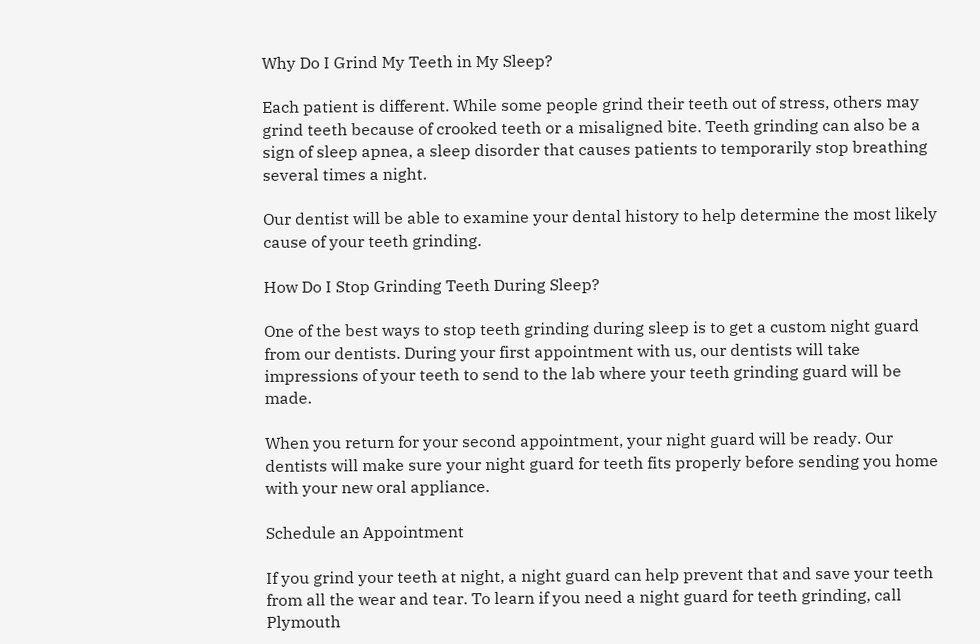Why Do I Grind My Teeth in My Sleep?

Each patient is different. While some people grind their teeth out of stress, others may grind teeth because of crooked teeth or a misaligned bite. Teeth grinding can also be a sign of sleep apnea, a sleep disorder that causes patients to temporarily stop breathing several times a night.

Our dentist will be able to examine your dental history to help determine the most likely cause of your teeth grinding.

How Do I Stop Grinding Teeth During Sleep?

One of the best ways to stop teeth grinding during sleep is to get a custom night guard from our dentists. During your first appointment with us, our dentists will take impressions of your teeth to send to the lab where your teeth grinding guard will be made.

When you return for your second appointment, your night guard will be ready. Our dentists will make sure your night guard for teeth fits properly before sending you home with your new oral appliance.

Schedule an Appointment

If you grind your teeth at night, a night guard can help prevent that and save your teeth from all the wear and tear. To learn if you need a night guard for teeth grinding, call Plymouth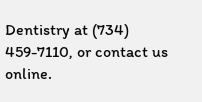Dentistry at (734) 459-7110, or contact us online.